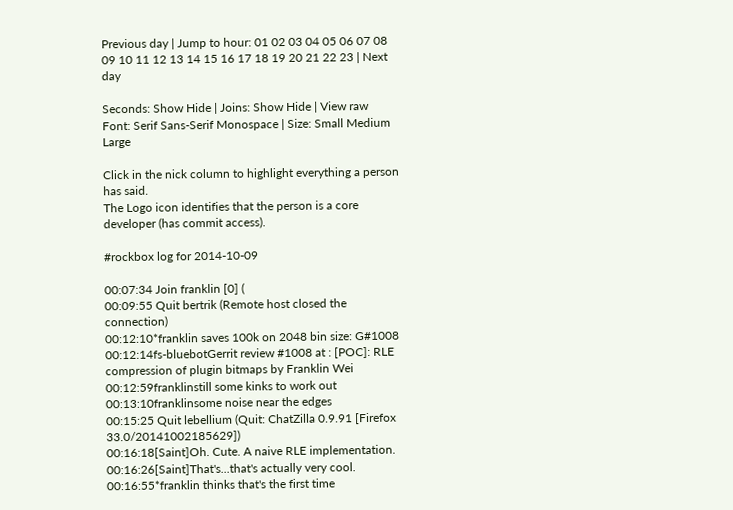Previous day | Jump to hour: 01 02 03 04 05 06 07 08 09 10 11 12 13 14 15 16 17 18 19 20 21 22 23 | Next day

Seconds: Show Hide | Joins: Show Hide | View raw
Font: Serif Sans-Serif Monospace | Size: Small Medium Large

Click in the nick column to highlight everything a person has said.
The Logo icon identifies that the person is a core developer (has commit access).

#rockbox log for 2014-10-09

00:07:34 Join franklin [0] (
00:09:55 Quit bertrik (Remote host closed the connection)
00:12:10*franklin saves 100k on 2048 bin size: G#1008
00:12:14fs-bluebotGerrit review #1008 at : [POC]: RLE compression of plugin bitmaps by Franklin Wei
00:12:59franklinstill some kinks to work out
00:13:10franklinsome noise near the edges
00:15:25 Quit lebellium (Quit: ChatZilla 0.9.91 [Firefox 33.0/20141002185629])
00:16:18[Saint]Oh. Cute. A naive RLE implementation.
00:16:26[Saint]That's...that's actually very cool.
00:16:55*franklin thinks that's the first time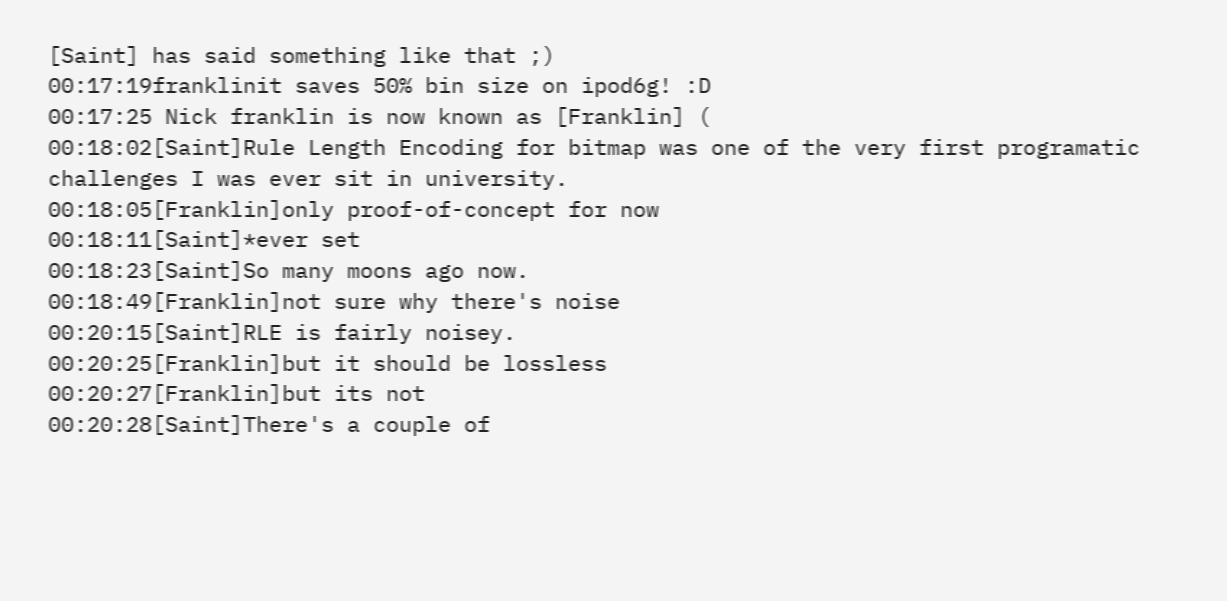[Saint] has said something like that ;)
00:17:19franklinit saves 50% bin size on ipod6g! :D
00:17:25 Nick franklin is now known as [Franklin] (
00:18:02[Saint]Rule Length Encoding for bitmap was one of the very first programatic challenges I was ever sit in university.
00:18:05[Franklin]only proof-of-concept for now
00:18:11[Saint]*ever set
00:18:23[Saint]So many moons ago now.
00:18:49[Franklin]not sure why there's noise
00:20:15[Saint]RLE is fairly noisey.
00:20:25[Franklin]but it should be lossless
00:20:27[Franklin]but its not
00:20:28[Saint]There's a couple of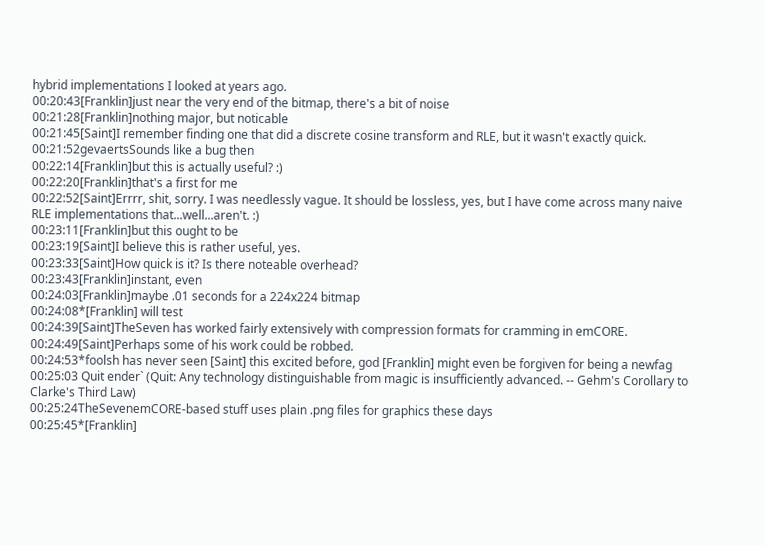hybrid implementations I looked at years ago.
00:20:43[Franklin]just near the very end of the bitmap, there's a bit of noise
00:21:28[Franklin]nothing major, but noticable
00:21:45[Saint]I remember finding one that did a discrete cosine transform and RLE, but it wasn't exactly quick.
00:21:52gevaertsSounds like a bug then
00:22:14[Franklin]but this is actually useful? :)
00:22:20[Franklin]that's a first for me
00:22:52[Saint]Errrr, shit, sorry. I was needlessly vague. It should be lossless, yes, but I have come across many naive RLE implementations that...well...aren't. :)
00:23:11[Franklin]but this ought to be
00:23:19[Saint]I believe this is rather useful, yes.
00:23:33[Saint]How quick is it? Is there noteable overhead?
00:23:43[Franklin]instant, even
00:24:03[Franklin]maybe .01 seconds for a 224x224 bitmap
00:24:08*[Franklin] will test
00:24:39[Saint]TheSeven has worked fairly extensively with compression formats for cramming in emCORE.
00:24:49[Saint]Perhaps some of his work could be robbed.
00:24:53*foolsh has never seen [Saint] this excited before, god [Franklin] might even be forgiven for being a newfag
00:25:03 Quit ender` (Quit: Any technology distinguishable from magic is insufficiently advanced. -- Gehm's Corollary to Clarke's Third Law)
00:25:24TheSevenemCORE-based stuff uses plain .png files for graphics these days
00:25:45*[Franklin]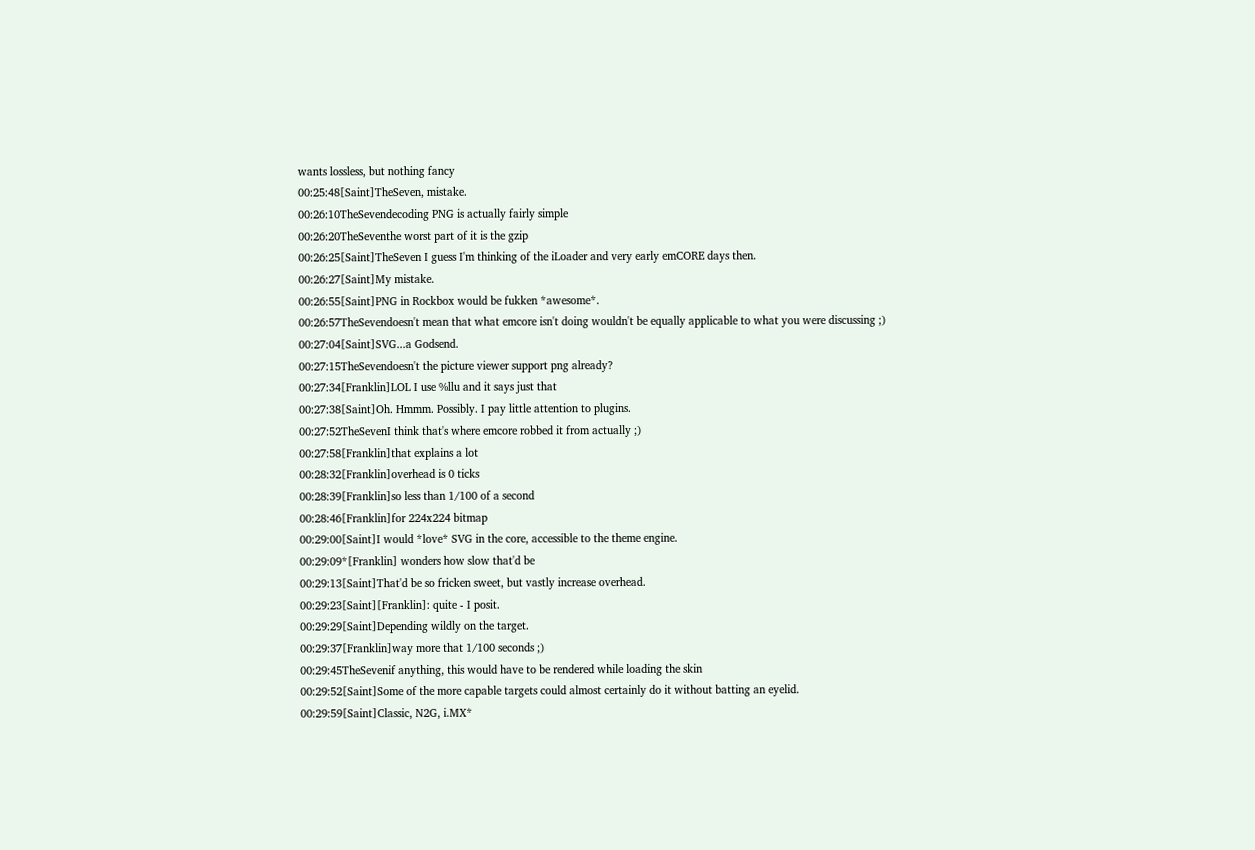wants lossless, but nothing fancy
00:25:48[Saint]TheSeven, mistake.
00:26:10TheSevendecoding PNG is actually fairly simple
00:26:20TheSeventhe worst part of it is the gzip
00:26:25[Saint]TheSeven I guess I'm thinking of the iLoader and very early emCORE days then.
00:26:27[Saint]My mistake.
00:26:55[Saint]PNG in Rockbox would be fukken *awesome*.
00:26:57TheSevendoesn't mean that what emcore isn't doing wouldn't be equally applicable to what you were discussing ;)
00:27:04[Saint]SVG...a Godsend.
00:27:15TheSevendoesn't the picture viewer support png already?
00:27:34[Franklin]LOL I use %llu and it says just that
00:27:38[Saint]Oh. Hmmm. Possibly. I pay little attention to plugins.
00:27:52TheSevenI think that's where emcore robbed it from actually ;)
00:27:58[Franklin]that explains a lot
00:28:32[Franklin]overhead is 0 ticks
00:28:39[Franklin]so less than 1/100 of a second
00:28:46[Franklin]for 224x224 bitmap
00:29:00[Saint]I would *love* SVG in the core, accessible to the theme engine.
00:29:09*[Franklin] wonders how slow that'd be
00:29:13[Saint]That'd be so fricken sweet, but vastly increase overhead.
00:29:23[Saint][Franklin]: quite - I posit.
00:29:29[Saint]Depending wildly on the target.
00:29:37[Franklin]way more that 1/100 seconds ;)
00:29:45TheSevenif anything, this would have to be rendered while loading the skin
00:29:52[Saint]Some of the more capable targets could almost certainly do it without batting an eyelid.
00:29:59[Saint]Classic, N2G, i.MX*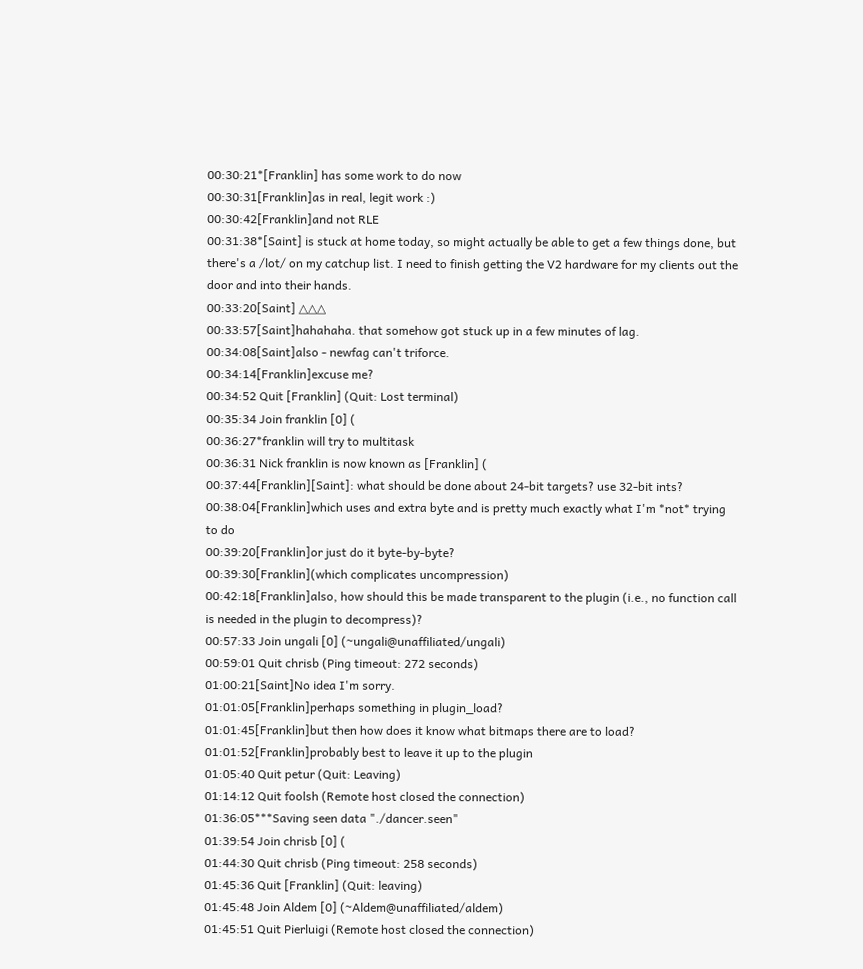00:30:21*[Franklin] has some work to do now
00:30:31[Franklin]as in real, legit work :)
00:30:42[Franklin]and not RLE
00:31:38*[Saint] is stuck at home today, so might actually be able to get a few things done, but there's a /lot/ on my catchup list. I need to finish getting the V2 hardware for my clients out the door and into their hands.
00:33:20[Saint] △△△
00:33:57[Saint]hahahaha. that somehow got stuck up in a few minutes of lag.
00:34:08[Saint]also - newfag can't triforce.
00:34:14[Franklin]excuse me?
00:34:52 Quit [Franklin] (Quit: Lost terminal)
00:35:34 Join franklin [0] (
00:36:27*franklin will try to multitask
00:36:31 Nick franklin is now known as [Franklin] (
00:37:44[Franklin][Saint]: what should be done about 24-bit targets? use 32-bit ints?
00:38:04[Franklin]which uses and extra byte and is pretty much exactly what I'm *not* trying to do
00:39:20[Franklin]or just do it byte-by-byte?
00:39:30[Franklin](which complicates uncompression)
00:42:18[Franklin]also, how should this be made transparent to the plugin (i.e., no function call is needed in the plugin to decompress)?
00:57:33 Join ungali [0] (~ungali@unaffiliated/ungali)
00:59:01 Quit chrisb (Ping timeout: 272 seconds)
01:00:21[Saint]No idea I'm sorry.
01:01:05[Franklin]perhaps something in plugin_load?
01:01:45[Franklin]but then how does it know what bitmaps there are to load?
01:01:52[Franklin]probably best to leave it up to the plugin
01:05:40 Quit petur (Quit: Leaving)
01:14:12 Quit foolsh (Remote host closed the connection)
01:36:05***Saving seen data "./dancer.seen"
01:39:54 Join chrisb [0] (
01:44:30 Quit chrisb (Ping timeout: 258 seconds)
01:45:36 Quit [Franklin] (Quit: leaving)
01:45:48 Join Aldem [0] (~Aldem@unaffiliated/aldem)
01:45:51 Quit Pierluigi (Remote host closed the connection)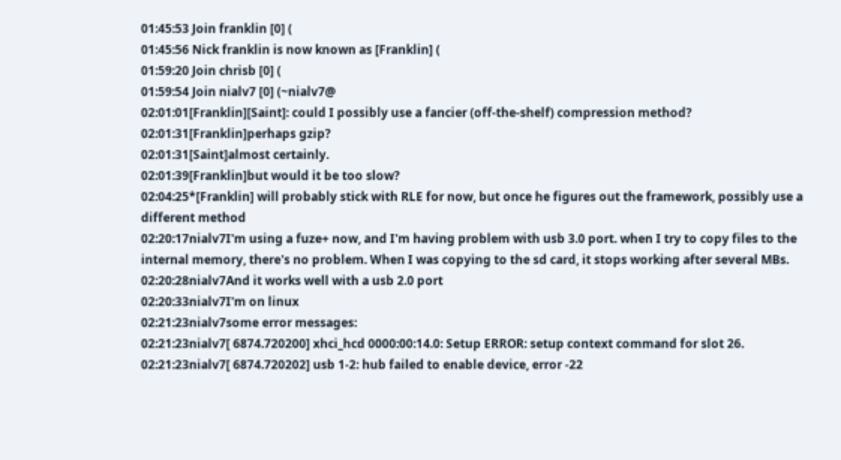01:45:53 Join franklin [0] (
01:45:56 Nick franklin is now known as [Franklin] (
01:59:20 Join chrisb [0] (
01:59:54 Join nialv7 [0] (~nialv7@
02:01:01[Franklin][Saint]: could I possibly use a fancier (off-the-shelf) compression method?
02:01:31[Franklin]perhaps gzip?
02:01:31[Saint]almost certainly.
02:01:39[Franklin]but would it be too slow?
02:04:25*[Franklin] will probably stick with RLE for now, but once he figures out the framework, possibly use a different method
02:20:17nialv7I'm using a fuze+ now, and I'm having problem with usb 3.0 port. when I try to copy files to the internal memory, there's no problem. When I was copying to the sd card, it stops working after several MBs.
02:20:28nialv7And it works well with a usb 2.0 port
02:20:33nialv7I'm on linux
02:21:23nialv7some error messages:
02:21:23nialv7[ 6874.720200] xhci_hcd 0000:00:14.0: Setup ERROR: setup context command for slot 26.
02:21:23nialv7[ 6874.720202] usb 1-2: hub failed to enable device, error -22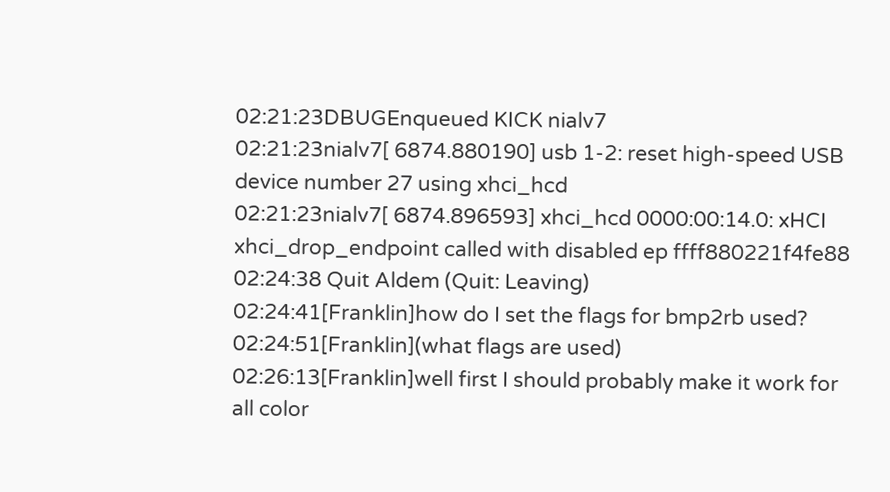02:21:23DBUGEnqueued KICK nialv7
02:21:23nialv7[ 6874.880190] usb 1-2: reset high-speed USB device number 27 using xhci_hcd
02:21:23nialv7[ 6874.896593] xhci_hcd 0000:00:14.0: xHCI xhci_drop_endpoint called with disabled ep ffff880221f4fe88
02:24:38 Quit Aldem (Quit: Leaving)
02:24:41[Franklin]how do I set the flags for bmp2rb used?
02:24:51[Franklin](what flags are used)
02:26:13[Franklin]well first I should probably make it work for all color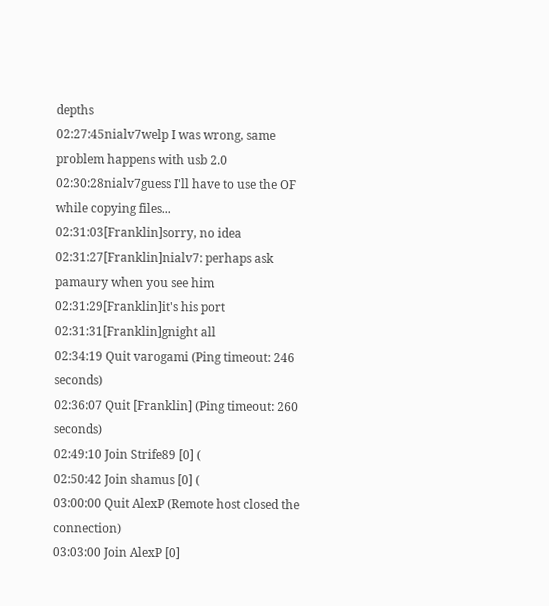depths
02:27:45nialv7welp I was wrong, same problem happens with usb 2.0
02:30:28nialv7guess I'll have to use the OF while copying files...
02:31:03[Franklin]sorry, no idea
02:31:27[Franklin]nialv7: perhaps ask pamaury when you see him
02:31:29[Franklin]it's his port
02:31:31[Franklin]gnight all
02:34:19 Quit varogami (Ping timeout: 246 seconds)
02:36:07 Quit [Franklin] (Ping timeout: 260 seconds)
02:49:10 Join Strife89 [0] (
02:50:42 Join shamus [0] (
03:00:00 Quit AlexP (Remote host closed the connection)
03:03:00 Join AlexP [0]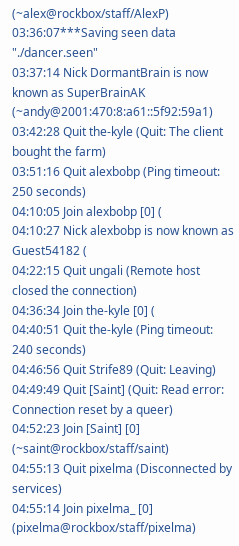(~alex@rockbox/staff/AlexP)
03:36:07***Saving seen data "./dancer.seen"
03:37:14 Nick DormantBrain is now known as SuperBrainAK (~andy@2001:470:8:a61::5f92:59a1)
03:42:28 Quit the-kyle (Quit: The client bought the farm)
03:51:16 Quit alexbobp (Ping timeout: 250 seconds)
04:10:05 Join alexbobp [0] (
04:10:27 Nick alexbobp is now known as Guest54182 (
04:22:15 Quit ungali (Remote host closed the connection)
04:36:34 Join the-kyle [0] (
04:40:51 Quit the-kyle (Ping timeout: 240 seconds)
04:46:56 Quit Strife89 (Quit: Leaving)
04:49:49 Quit [Saint] (Quit: Read error: Connection reset by a queer)
04:52:23 Join [Saint] [0] (~saint@rockbox/staff/saint)
04:55:13 Quit pixelma (Disconnected by services)
04:55:14 Join pixelma_ [0] (pixelma@rockbox/staff/pixelma)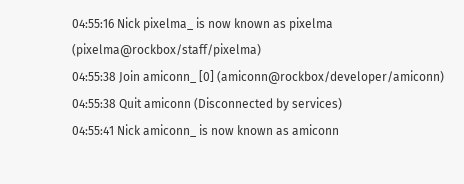04:55:16 Nick pixelma_ is now known as pixelma (pixelma@rockbox/staff/pixelma)
04:55:38 Join amiconn_ [0] (amiconn@rockbox/developer/amiconn)
04:55:38 Quit amiconn (Disconnected by services)
04:55:41 Nick amiconn_ is now known as amiconn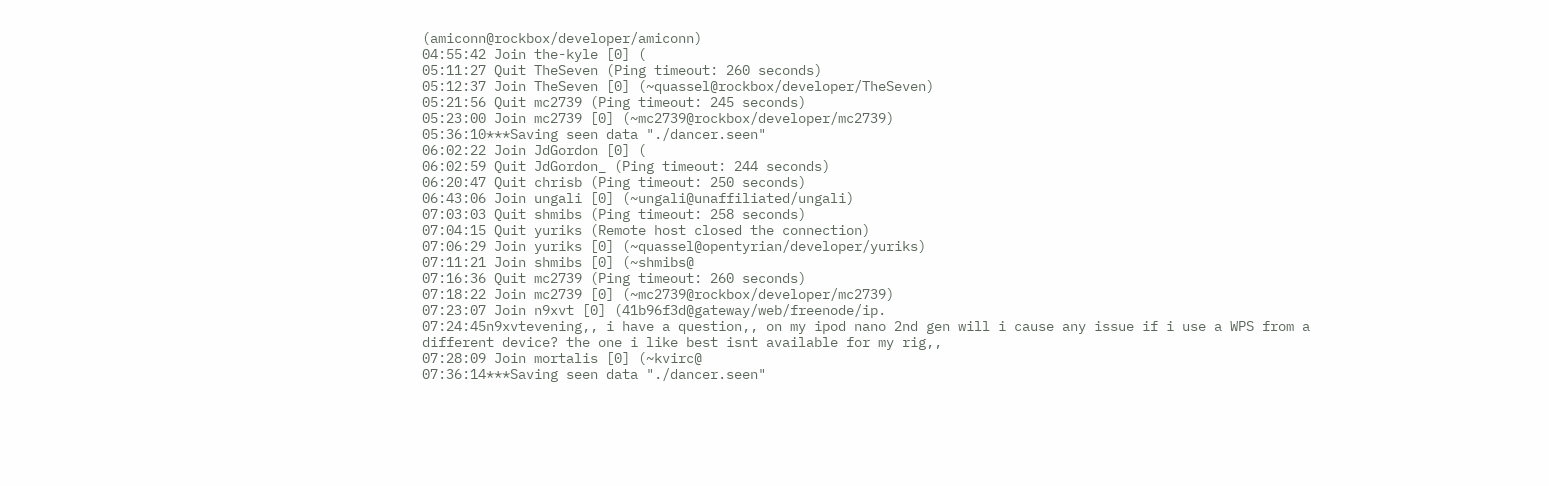(amiconn@rockbox/developer/amiconn)
04:55:42 Join the-kyle [0] (
05:11:27 Quit TheSeven (Ping timeout: 260 seconds)
05:12:37 Join TheSeven [0] (~quassel@rockbox/developer/TheSeven)
05:21:56 Quit mc2739 (Ping timeout: 245 seconds)
05:23:00 Join mc2739 [0] (~mc2739@rockbox/developer/mc2739)
05:36:10***Saving seen data "./dancer.seen"
06:02:22 Join JdGordon [0] (
06:02:59 Quit JdGordon_ (Ping timeout: 244 seconds)
06:20:47 Quit chrisb (Ping timeout: 250 seconds)
06:43:06 Join ungali [0] (~ungali@unaffiliated/ungali)
07:03:03 Quit shmibs (Ping timeout: 258 seconds)
07:04:15 Quit yuriks (Remote host closed the connection)
07:06:29 Join yuriks [0] (~quassel@opentyrian/developer/yuriks)
07:11:21 Join shmibs [0] (~shmibs@
07:16:36 Quit mc2739 (Ping timeout: 260 seconds)
07:18:22 Join mc2739 [0] (~mc2739@rockbox/developer/mc2739)
07:23:07 Join n9xvt [0] (41b96f3d@gateway/web/freenode/ip.
07:24:45n9xvtevening,, i have a question,, on my ipod nano 2nd gen will i cause any issue if i use a WPS from a different device? the one i like best isnt available for my rig,,
07:28:09 Join mortalis [0] (~kvirc@
07:36:14***Saving seen data "./dancer.seen"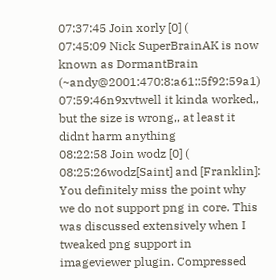07:37:45 Join xorly [0] (
07:45:09 Nick SuperBrainAK is now known as DormantBrain (~andy@2001:470:8:a61::5f92:59a1)
07:59:46n9xvtwell it kinda worked,, but the size is wrong,, at least it didnt harm anything
08:22:58 Join wodz [0] (
08:25:26wodz[Saint] and [Franklin]: You definitely miss the point why we do not support png in core. This was discussed extensively when I tweaked png support in imageviewer plugin. Compressed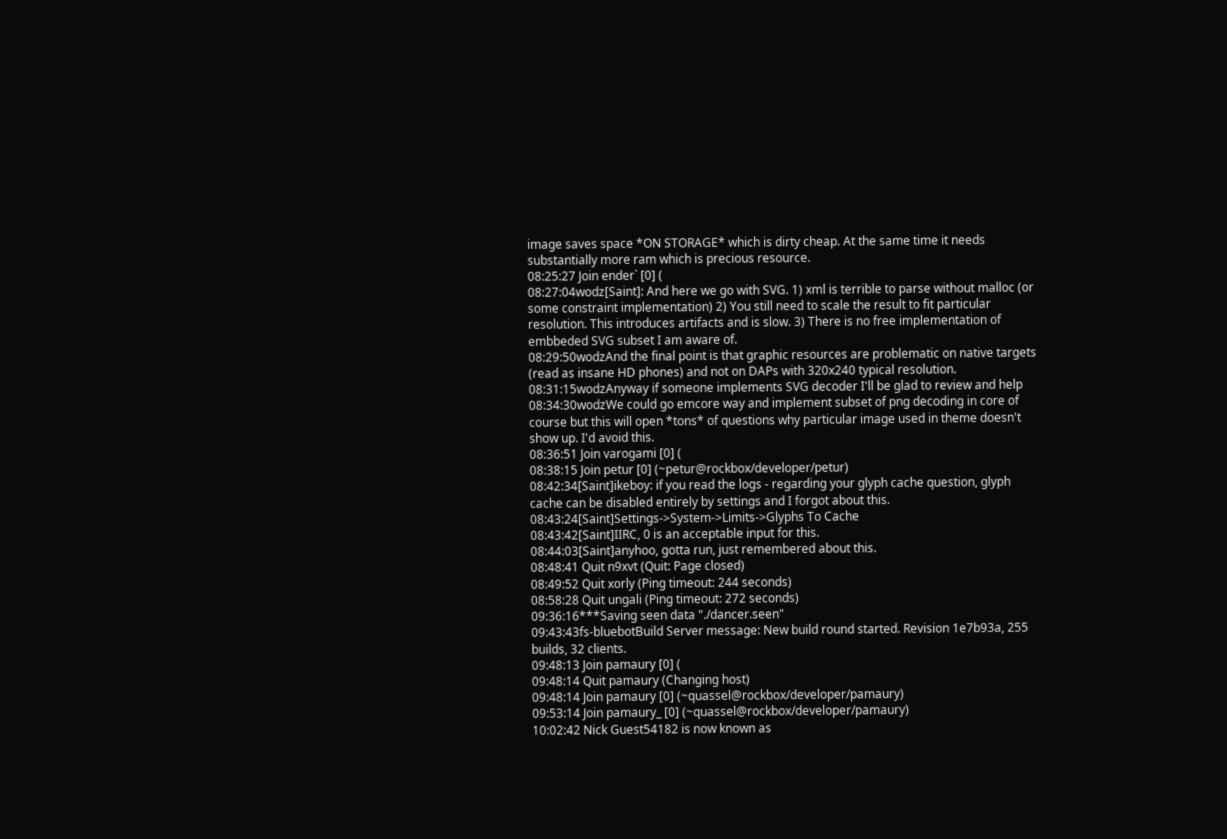image saves space *ON STORAGE* which is dirty cheap. At the same time it needs substantially more ram which is precious resource.
08:25:27 Join ender` [0] (
08:27:04wodz[Saint]: And here we go with SVG. 1) xml is terrible to parse without malloc (or some constraint implementation) 2) You still need to scale the result to fit particular resolution. This introduces artifacts and is slow. 3) There is no free implementation of embbeded SVG subset I am aware of.
08:29:50wodzAnd the final point is that graphic resources are problematic on native targets (read as insane HD phones) and not on DAPs with 320x240 typical resolution.
08:31:15wodzAnyway if someone implements SVG decoder I'll be glad to review and help
08:34:30wodzWe could go emcore way and implement subset of png decoding in core of course but this will open *tons* of questions why particular image used in theme doesn't show up. I'd avoid this.
08:36:51 Join varogami [0] (
08:38:15 Join petur [0] (~petur@rockbox/developer/petur)
08:42:34[Saint]ikeboy: if you read the logs - regarding your glyph cache question, glyph cache can be disabled entirely by settings and I forgot about this.
08:43:24[Saint]Settings->System->Limits->Glyphs To Cache
08:43:42[Saint]IIRC, 0 is an acceptable input for this.
08:44:03[Saint]anyhoo, gotta run, just remembered about this.
08:48:41 Quit n9xvt (Quit: Page closed)
08:49:52 Quit xorly (Ping timeout: 244 seconds)
08:58:28 Quit ungali (Ping timeout: 272 seconds)
09:36:16***Saving seen data "./dancer.seen"
09:43:43fs-bluebotBuild Server message: New build round started. Revision 1e7b93a, 255 builds, 32 clients.
09:48:13 Join pamaury [0] (
09:48:14 Quit pamaury (Changing host)
09:48:14 Join pamaury [0] (~quassel@rockbox/developer/pamaury)
09:53:14 Join pamaury_ [0] (~quassel@rockbox/developer/pamaury)
10:02:42 Nick Guest54182 is now known as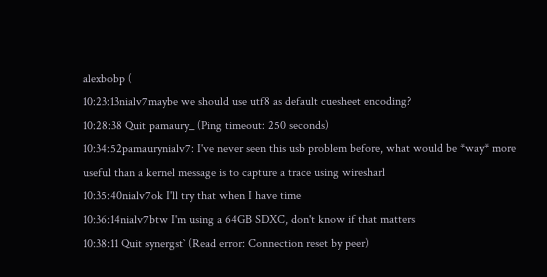alexbobp (
10:23:13nialv7maybe we should use utf8 as default cuesheet encoding?
10:28:38 Quit pamaury_ (Ping timeout: 250 seconds)
10:34:52pamaurynialv7: I've never seen this usb problem before, what would be *way* more useful than a kernel message is to capture a trace using wiresharl
10:35:40nialv7ok I'll try that when I have time
10:36:14nialv7btw I'm using a 64GB SDXC, don't know if that matters
10:38:11 Quit synergst` (Read error: Connection reset by peer)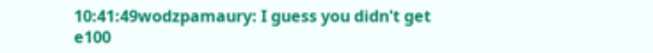10:41:49wodzpamaury: I guess you didn't get e100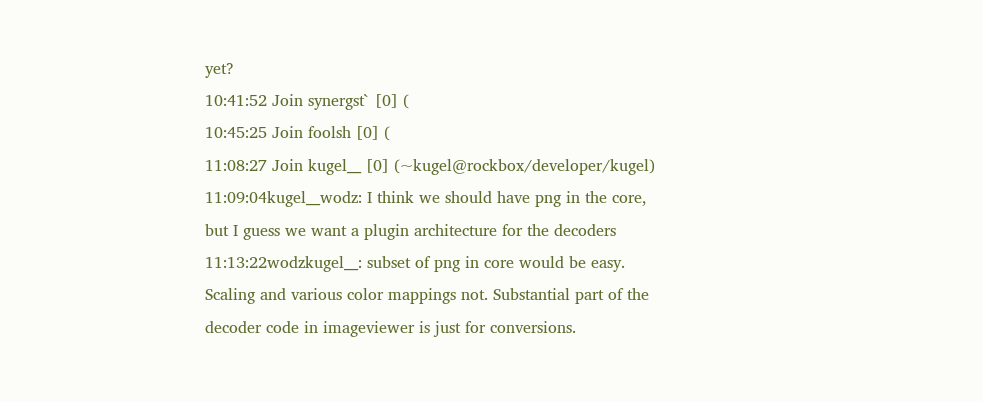yet?
10:41:52 Join synergst` [0] (
10:45:25 Join foolsh [0] (
11:08:27 Join kugel__ [0] (~kugel@rockbox/developer/kugel)
11:09:04kugel__wodz: I think we should have png in the core, but I guess we want a plugin architecture for the decoders
11:13:22wodzkugel__: subset of png in core would be easy. Scaling and various color mappings not. Substantial part of the decoder code in imageviewer is just for conversions.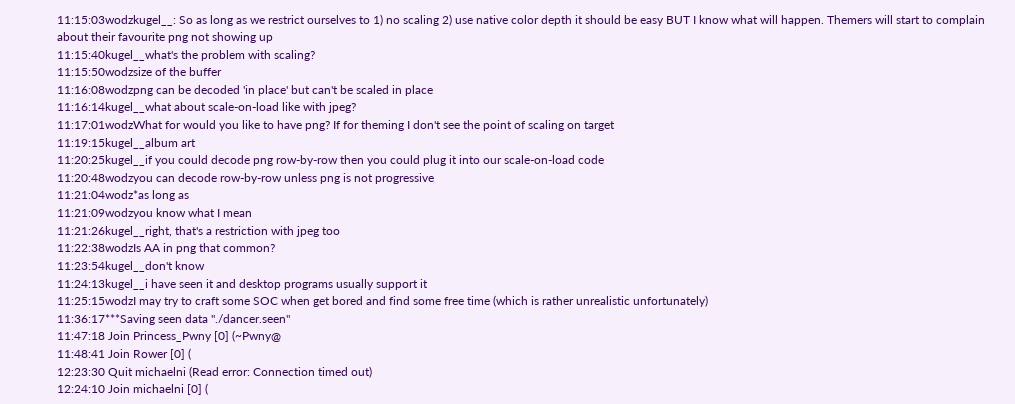11:15:03wodzkugel__: So as long as we restrict ourselves to 1) no scaling 2) use native color depth it should be easy BUT I know what will happen. Themers will start to complain about their favourite png not showing up
11:15:40kugel__what's the problem with scaling?
11:15:50wodzsize of the buffer
11:16:08wodzpng can be decoded 'in place' but can't be scaled in place
11:16:14kugel__what about scale-on-load like with jpeg?
11:17:01wodzWhat for would you like to have png? If for theming I don't see the point of scaling on target
11:19:15kugel__album art
11:20:25kugel__if you could decode png row-by-row then you could plug it into our scale-on-load code
11:20:48wodzyou can decode row-by-row unless png is not progressive
11:21:04wodz*as long as
11:21:09wodzyou know what I mean
11:21:26kugel__right, that's a restriction with jpeg too
11:22:38wodzIs AA in png that common?
11:23:54kugel__don't know
11:24:13kugel__i have seen it and desktop programs usually support it
11:25:15wodzI may try to craft some SOC when get bored and find some free time (which is rather unrealistic unfortunately)
11:36:17***Saving seen data "./dancer.seen"
11:47:18 Join Princess_Pwny [0] (~Pwny@
11:48:41 Join Rower [0] (
12:23:30 Quit michaelni (Read error: Connection timed out)
12:24:10 Join michaelni [0] (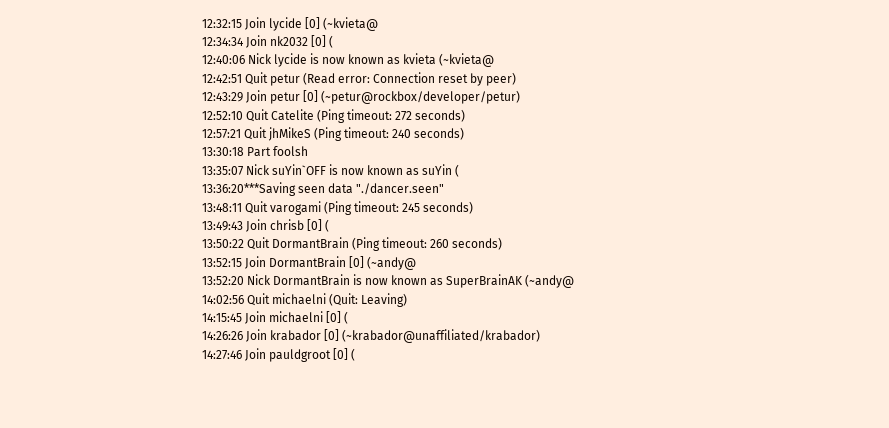12:32:15 Join lycide [0] (~kvieta@
12:34:34 Join nk2032 [0] (
12:40:06 Nick lycide is now known as kvieta (~kvieta@
12:42:51 Quit petur (Read error: Connection reset by peer)
12:43:29 Join petur [0] (~petur@rockbox/developer/petur)
12:52:10 Quit Catelite (Ping timeout: 272 seconds)
12:57:21 Quit jhMikeS (Ping timeout: 240 seconds)
13:30:18 Part foolsh
13:35:07 Nick suYin`OFF is now known as suYin (
13:36:20***Saving seen data "./dancer.seen"
13:48:11 Quit varogami (Ping timeout: 245 seconds)
13:49:43 Join chrisb [0] (
13:50:22 Quit DormantBrain (Ping timeout: 260 seconds)
13:52:15 Join DormantBrain [0] (~andy@
13:52:20 Nick DormantBrain is now known as SuperBrainAK (~andy@
14:02:56 Quit michaelni (Quit: Leaving)
14:15:45 Join michaelni [0] (
14:26:26 Join krabador [0] (~krabador@unaffiliated/krabador)
14:27:46 Join pauldgroot [0] (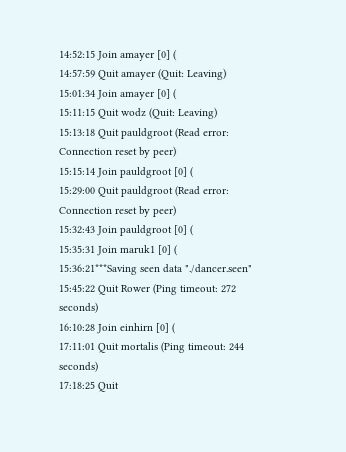14:52:15 Join amayer [0] (
14:57:59 Quit amayer (Quit: Leaving)
15:01:34 Join amayer [0] (
15:11:15 Quit wodz (Quit: Leaving)
15:13:18 Quit pauldgroot (Read error: Connection reset by peer)
15:15:14 Join pauldgroot [0] (
15:29:00 Quit pauldgroot (Read error: Connection reset by peer)
15:32:43 Join pauldgroot [0] (
15:35:31 Join maruk1 [0] (
15:36:21***Saving seen data "./dancer.seen"
15:45:22 Quit Rower (Ping timeout: 272 seconds)
16:10:28 Join einhirn [0] (
17:11:01 Quit mortalis (Ping timeout: 244 seconds)
17:18:25 Quit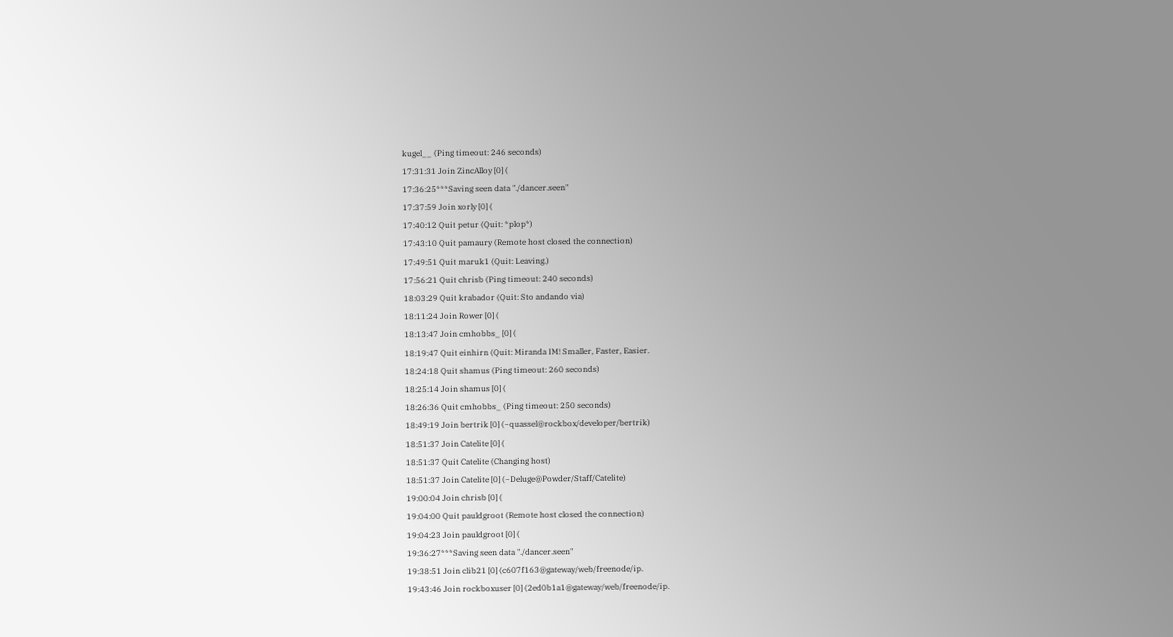kugel__ (Ping timeout: 246 seconds)
17:31:31 Join ZincAlloy [0] (
17:36:25***Saving seen data "./dancer.seen"
17:37:59 Join xorly [0] (
17:40:12 Quit petur (Quit: *plop*)
17:43:10 Quit pamaury (Remote host closed the connection)
17:49:51 Quit maruk1 (Quit: Leaving.)
17:56:21 Quit chrisb (Ping timeout: 240 seconds)
18:03:29 Quit krabador (Quit: Sto andando via)
18:11:24 Join Rower [0] (
18:13:47 Join cmhobbs_ [0] (
18:19:47 Quit einhirn (Quit: Miranda IM! Smaller, Faster, Easier.
18:24:18 Quit shamus (Ping timeout: 260 seconds)
18:25:14 Join shamus [0] (
18:26:36 Quit cmhobbs_ (Ping timeout: 250 seconds)
18:49:19 Join bertrik [0] (~quassel@rockbox/developer/bertrik)
18:51:37 Join Catelite [0] (
18:51:37 Quit Catelite (Changing host)
18:51:37 Join Catelite [0] (~Deluge@Powder/Staff/Catelite)
19:00:04 Join chrisb [0] (
19:04:00 Quit pauldgroot (Remote host closed the connection)
19:04:23 Join pauldgroot [0] (
19:36:27***Saving seen data "./dancer.seen"
19:38:51 Join clib21 [0] (c607f163@gateway/web/freenode/ip.
19:43:46 Join rockboxuser [0] (2ed0b1a1@gateway/web/freenode/ip.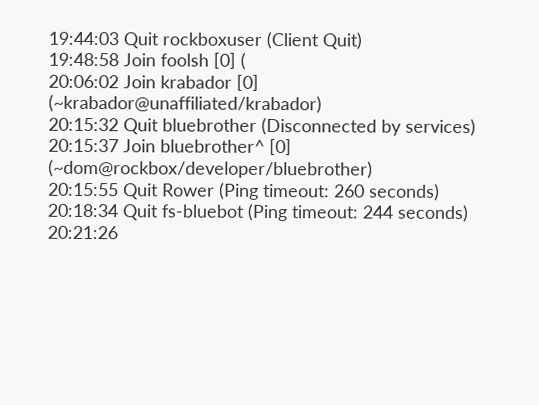19:44:03 Quit rockboxuser (Client Quit)
19:48:58 Join foolsh [0] (
20:06:02 Join krabador [0] (~krabador@unaffiliated/krabador)
20:15:32 Quit bluebrother (Disconnected by services)
20:15:37 Join bluebrother^ [0] (~dom@rockbox/developer/bluebrother)
20:15:55 Quit Rower (Ping timeout: 260 seconds)
20:18:34 Quit fs-bluebot (Ping timeout: 244 seconds)
20:21:26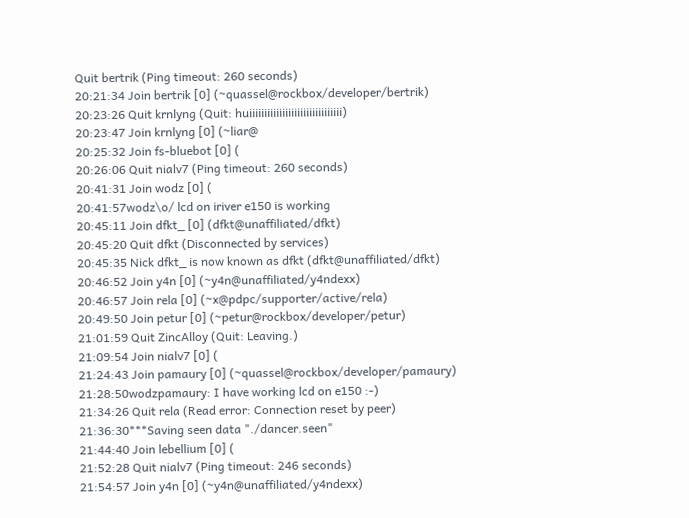Quit bertrik (Ping timeout: 260 seconds)
20:21:34 Join bertrik [0] (~quassel@rockbox/developer/bertrik)
20:23:26 Quit krnlyng (Quit: huiiiiiiiiiiiiiiiiiiiiiiiiiiiiiii)
20:23:47 Join krnlyng [0] (~liar@
20:25:32 Join fs-bluebot [0] (
20:26:06 Quit nialv7 (Ping timeout: 260 seconds)
20:41:31 Join wodz [0] (
20:41:57wodz\o/ lcd on iriver e150 is working
20:45:11 Join dfkt_ [0] (dfkt@unaffiliated/dfkt)
20:45:20 Quit dfkt (Disconnected by services)
20:45:35 Nick dfkt_ is now known as dfkt (dfkt@unaffiliated/dfkt)
20:46:52 Join y4n [0] (~y4n@unaffiliated/y4ndexx)
20:46:57 Join rela [0] (~x@pdpc/supporter/active/rela)
20:49:50 Join petur [0] (~petur@rockbox/developer/petur)
21:01:59 Quit ZincAlloy (Quit: Leaving.)
21:09:54 Join nialv7 [0] (
21:24:43 Join pamaury [0] (~quassel@rockbox/developer/pamaury)
21:28:50wodzpamaury: I have working lcd on e150 :-)
21:34:26 Quit rela (Read error: Connection reset by peer)
21:36:30***Saving seen data "./dancer.seen"
21:44:40 Join lebellium [0] (
21:52:28 Quit nialv7 (Ping timeout: 246 seconds)
21:54:57 Join y4n [0] (~y4n@unaffiliated/y4ndexx)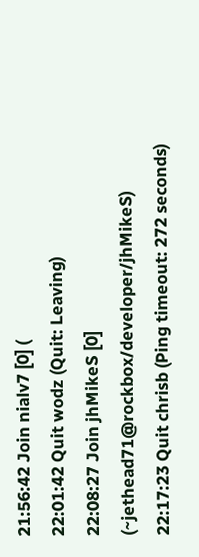21:56:42 Join nialv7 [0] (
22:01:42 Quit wodz (Quit: Leaving)
22:08:27 Join jhMikeS [0] (~jethead71@rockbox/developer/jhMikeS)
22:17:23 Quit chrisb (Ping timeout: 272 seconds)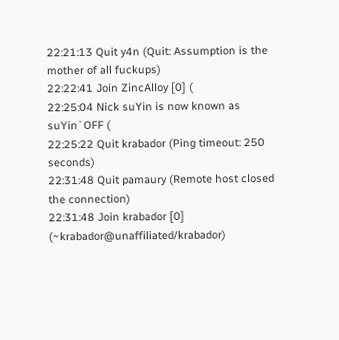22:21:13 Quit y4n (Quit: Assumption is the mother of all fuckups)
22:22:41 Join ZincAlloy [0] (
22:25:04 Nick suYin is now known as suYin`OFF (
22:25:22 Quit krabador (Ping timeout: 250 seconds)
22:31:48 Quit pamaury (Remote host closed the connection)
22:31:48 Join krabador [0] (~krabador@unaffiliated/krabador)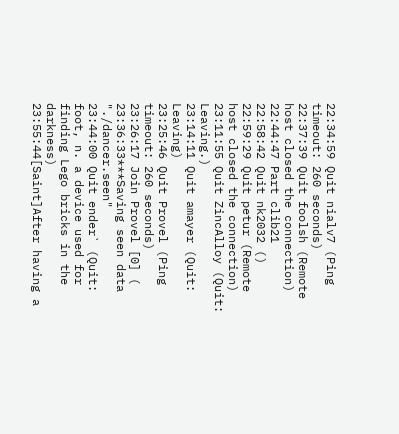22:34:59 Quit nialv7 (Ping timeout: 260 seconds)
22:37:39 Quit foolsh (Remote host closed the connection)
22:44:47 Part clib21
22:58:42 Quit nk2032 ()
22:59:29 Quit petur (Remote host closed the connection)
23:11:55 Quit ZincAlloy (Quit: Leaving.)
23:14:11 Quit amayer (Quit: Leaving)
23:25:46 Quit Provel (Ping timeout: 260 seconds)
23:26:17 Join Provel [0] (
23:36:33***Saving seen data "./dancer.seen"
23:44:00 Quit ender` (Quit: foot, n. a device used for finding Lego bricks in the darkness)
23:55:44[Saint]After having a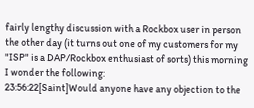fairly lengthy discussion with a Rockbox user in person the other day (it turns out one of my customers for my "ISP" is a DAP/Rockbox enthusiast of sorts) this morning I wonder the following:
23:56:22[Saint]Would anyone have any objection to the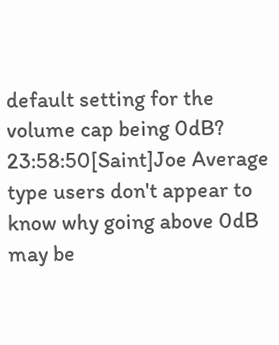default setting for the volume cap being 0dB?
23:58:50[Saint]Joe Average type users don't appear to know why going above 0dB may be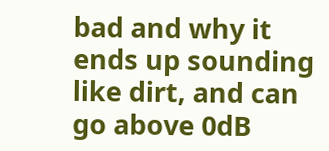bad and why it ends up sounding like dirt, and can go above 0dB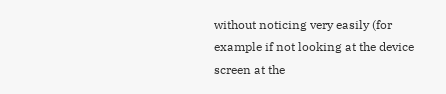without noticing very easily (for example if not looking at the device screen at the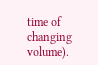time of changing volume).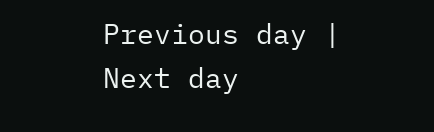Previous day | Next day